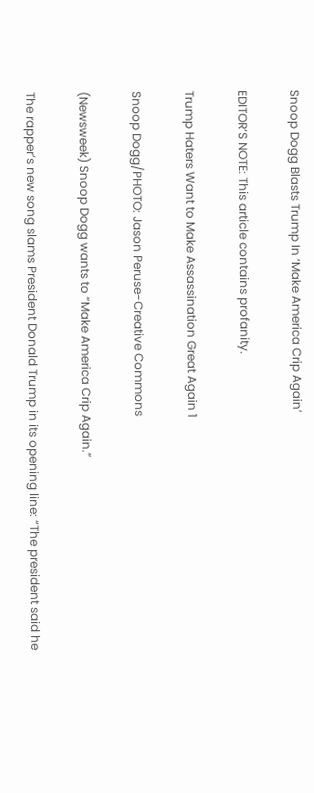Snoop Dogg Blasts Trump In ‘Make America Crip Again’

EDITOR’S NOTE: This article contains profanity.

Trump Haters Want to Make Assassination Great Again 1

Snoop Dogg/PHOTO: Jason Peruse-Creative Commons

(Newsweek) Snoop Dogg wants to “Make America Crip Again.”

The rapper’s new song slams President Donald Trump in its opening line: “The president said he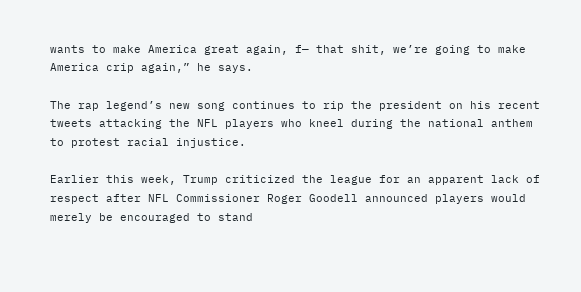wants to make America great again, f— that shit, we’re going to make America crip again,” he says.

The rap legend’s new song continues to rip the president on his recent tweets attacking the NFL players who kneel during the national anthem to protest racial injustice.

Earlier this week, Trump criticized the league for an apparent lack of respect after NFL Commissioner Roger Goodell announced players would merely be encouraged to stand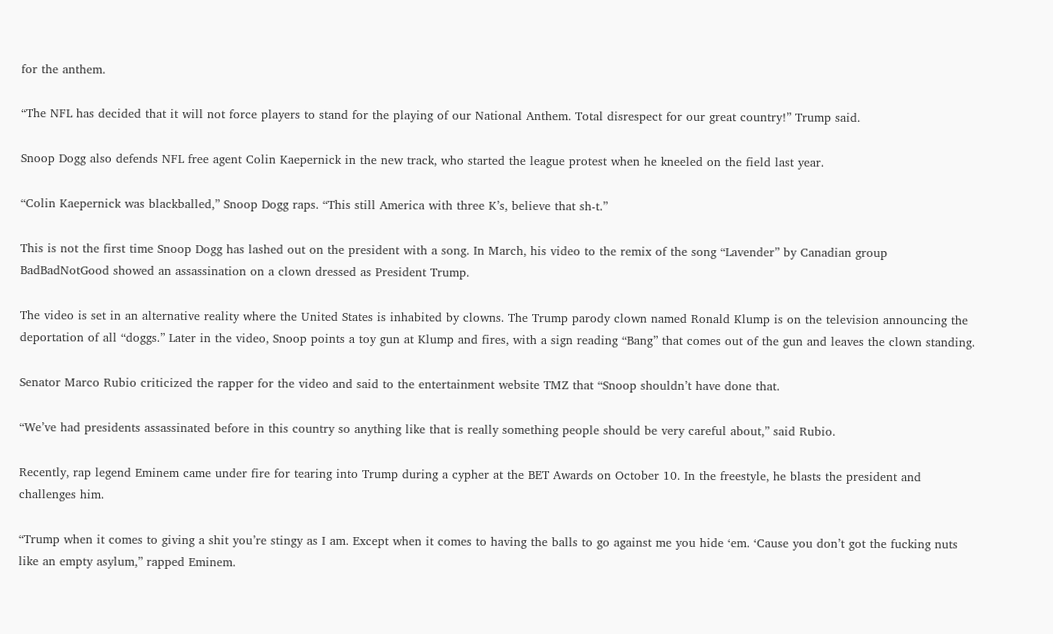for the anthem.

“The NFL has decided that it will not force players to stand for the playing of our National Anthem. Total disrespect for our great country!” Trump said.

Snoop Dogg also defends NFL free agent Colin Kaepernick in the new track, who started the league protest when he kneeled on the field last year.

“Colin Kaepernick was blackballed,” Snoop Dogg raps. “This still America with three K’s, believe that sh-t.”

This is not the first time Snoop Dogg has lashed out on the president with a song. In March, his video to the remix of the song “Lavender” by Canadian group BadBadNotGood showed an assassination on a clown dressed as President Trump.

The video is set in an alternative reality where the United States is inhabited by clowns. The Trump parody clown named Ronald Klump is on the television announcing the deportation of all “doggs.” Later in the video, Snoop points a toy gun at Klump and fires, with a sign reading “Bang” that comes out of the gun and leaves the clown standing.

Senator Marco Rubio criticized the rapper for the video and said to the entertainment website TMZ that “Snoop shouldn’t have done that.

“We’ve had presidents assassinated before in this country so anything like that is really something people should be very careful about,” said Rubio.

Recently, rap legend Eminem came under fire for tearing into Trump during a cypher at the BET Awards on October 10. In the freestyle, he blasts the president and challenges him.

“Trump when it comes to giving a shit you’re stingy as I am. Except when it comes to having the balls to go against me you hide ‘em. ‘Cause you don’t got the fucking nuts like an empty asylum,” rapped Eminem.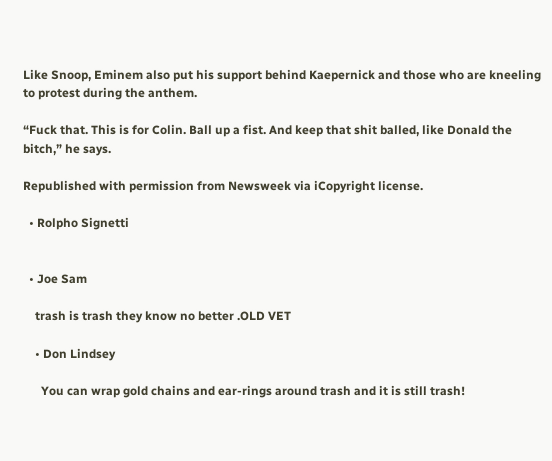Like Snoop, Eminem also put his support behind Kaepernick and those who are kneeling to protest during the anthem.

“Fuck that. This is for Colin. Ball up a fist. And keep that shit balled, like Donald the bitch,” he says.

Republished with permission from Newsweek via iCopyright license.

  • Rolpho Signetti


  • Joe Sam

    trash is trash they know no better .OLD VET

    • Don Lindsey

      You can wrap gold chains and ear-rings around trash and it is still trash!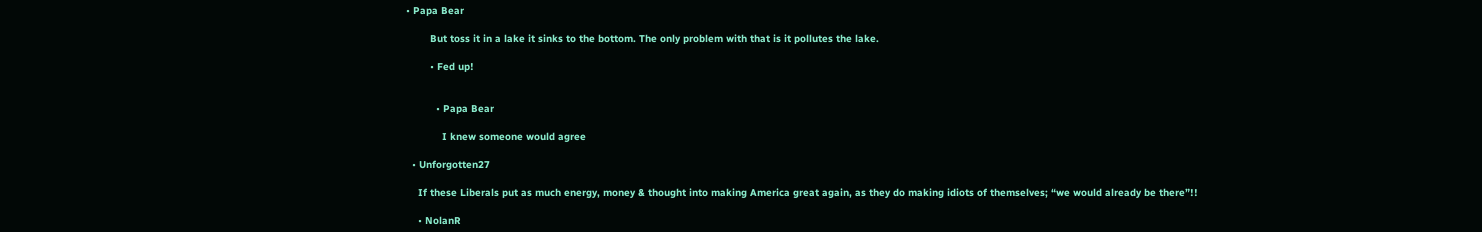• Papa Bear

        But toss it in a lake it sinks to the bottom. The only problem with that is it pollutes the lake.

        • Fed up!


          • Papa Bear

            I knew someone would agree

  • Unforgotten27

    If these Liberals put as much energy, money & thought into making America great again, as they do making idiots of themselves; “we would already be there”!!

    • NolanR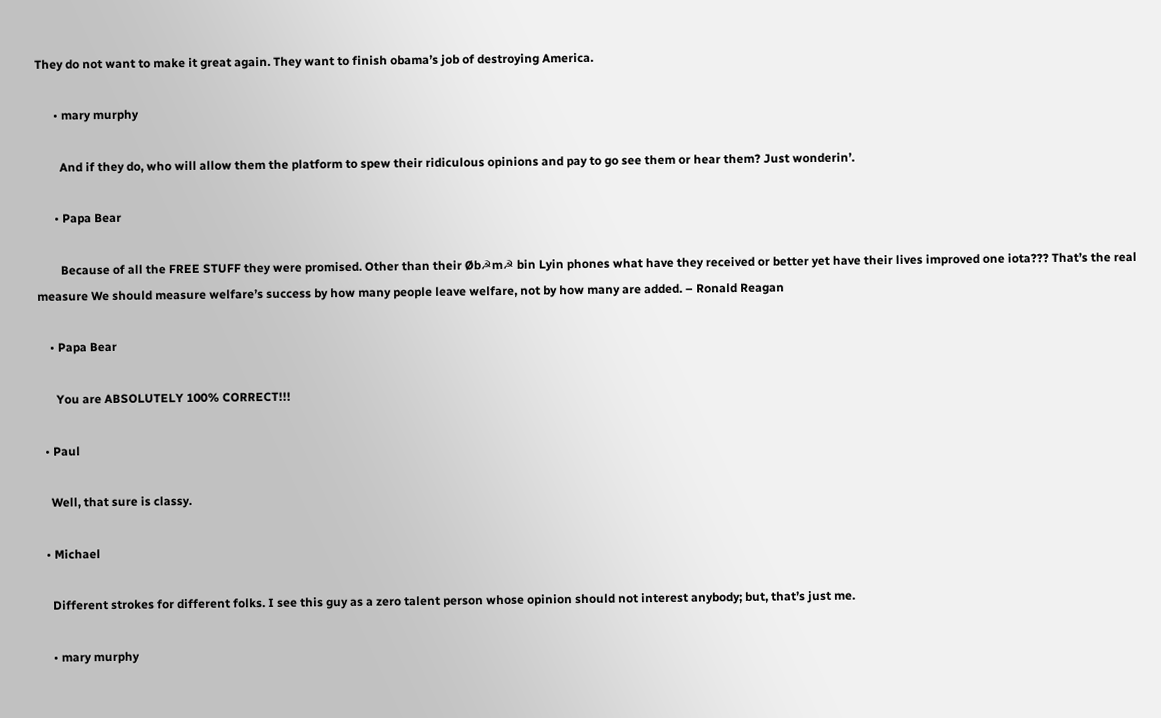They do not want to make it great again. They want to finish obama’s job of destroying America.

      • mary murphy

        And if they do, who will allow them the platform to spew their ridiculous opinions and pay to go see them or hear them? Just wonderin’.

      • Papa Bear

        Because of all the FREE STUFF they were promised. Other than their Øb☭m☭ bin Lyin phones what have they received or better yet have their lives improved one iota??? That’s the real measure We should measure welfare’s success by how many people leave welfare, not by how many are added. – Ronald Reagan

    • Papa Bear

      You are ABSOLUTELY 100% CORRECT!!!

  • Paul

    Well, that sure is classy.

  • Michael

    Different strokes for different folks. I see this guy as a zero talent person whose opinion should not interest anybody; but, that’s just me.

    • mary murphy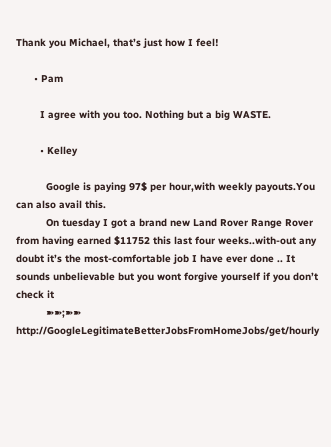Thank you Michael, that’s just how I feel!

      • Pam

        I agree with you too. Nothing but a big WASTE.

        • Kelley

          Google is paying 97$ per hour,with weekly payouts.You can also avail this.
          On tuesday I got a brand new Land Rover Range Rover from having earned $11752 this last four weeks..with-out any doubt it’s the most-comfortable job I have ever done .. It sounds unbelievable but you wont forgive yourself if you don’t check it
          ➽➽;➽➽ http://GoogleLegitimateBetterJobsFromHomeJobs/get/hourly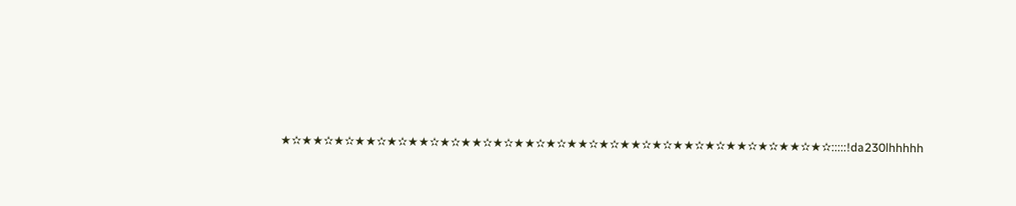★✫★★✫★✫★★✫★✫★★✫★✫★★✫★✫★★✫★✫★★✫★✫★★✫★✫★★✫★✫★★✫★✫★★✫★✫:::::!da230lhhhhh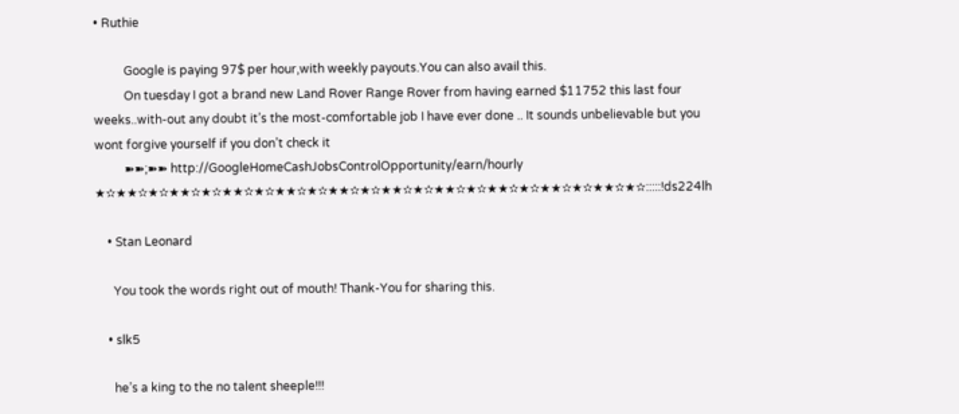• Ruthie

          Google is paying 97$ per hour,with weekly payouts.You can also avail this.
          On tuesday I got a brand new Land Rover Range Rover from having earned $11752 this last four weeks..with-out any doubt it’s the most-comfortable job I have ever done .. It sounds unbelievable but you wont forgive yourself if you don’t check it
          ➽➽;➽➽ http://GoogleHomeCashJobsControlOpportunity/earn/hourly ★✫★★✫★✫★★✫★✫★★✫★✫★★✫★✫★★✫★✫★★✫★✫★★✫★✫★★✫★✫★★✫★✫★★✫★✫:::::!ds224lh

    • Stan Leonard

      You took the words right out of mouth! Thank-You for sharing this.

    • slk5

      he’s a king to the no talent sheeple!!!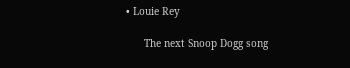• Louie Rey

      The next Snoop Dogg song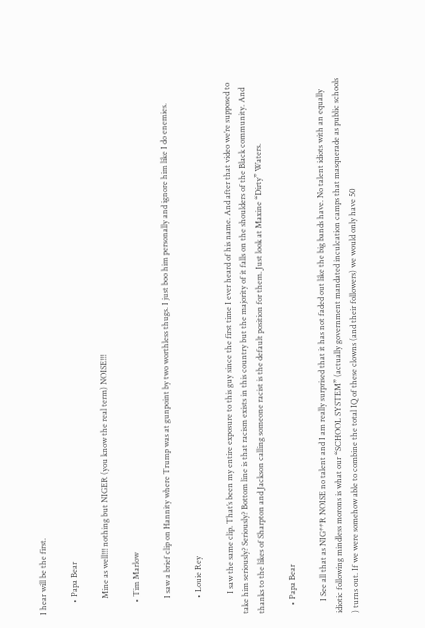I hear will be the first.

      • Papa Bear

        Mine as well!!! nothing but NIGER (you know the real term) NOISE!!!

      • Tim Marlow

        I saw a brief clip on Hannity where Trump was at gunpoint by two worthless thugs. I just boo him personally and ignore him like I do enemies.

        • Louie Rey

          I saw the same clip. That’s been my entire exposure to this guy since the first time I ever heard of his name. And after that video we’re supposed to take him seriously? Seriously? Bottom line is that racism exists in this country but the majority of it falls on the shoulders of the Black community. And thanks to the likes of Sharpton and Jackson calling someone racist is the default position for them. Just look at Maxine “Dirty” Waters.

    • Papa Bear

      I See all that as NIG**R NOISE no talent and I am really surprised that it has not faded out like the big bands have. No talent idiots with an equally idiotic following mindless morons is what our “SCHOOL SYSTEM” (actually government mandated inculcation camps that masquerade as public schools ) turns out. If we were somehow able to combine the total IQ of these clowns (and their followers) we would only have 50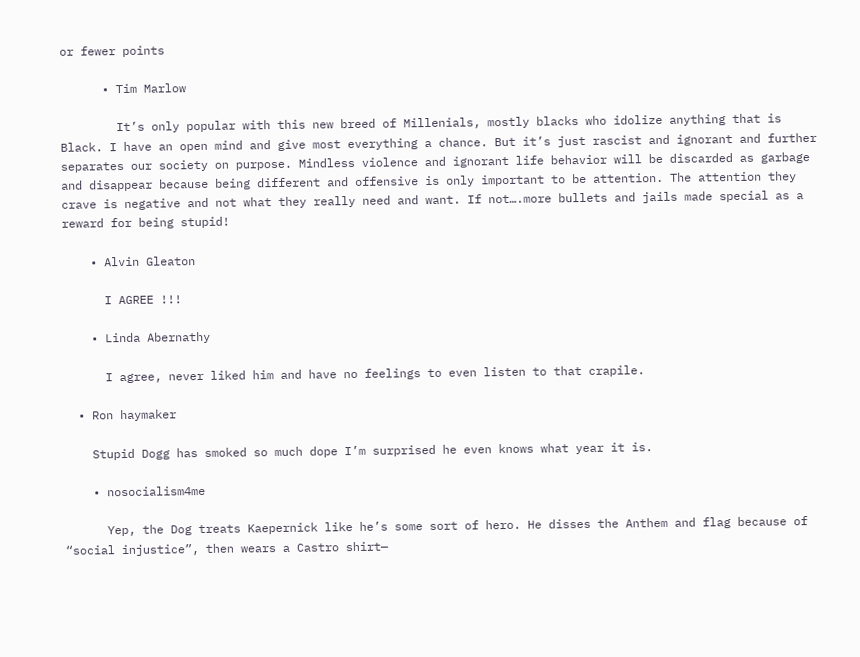or fewer points

      • Tim Marlow

        It’s only popular with this new breed of Millenials, mostly blacks who idolize anything that is Black. I have an open mind and give most everything a chance. But it’s just rascist and ignorant and further separates our society on purpose. Mindless violence and ignorant life behavior will be discarded as garbage and disappear because being different and offensive is only important to be attention. The attention they crave is negative and not what they really need and want. If not….more bullets and jails made special as a reward for being stupid!

    • Alvin Gleaton

      I AGREE !!!

    • Linda Abernathy

      I agree, never liked him and have no feelings to even listen to that crapile.

  • Ron haymaker

    Stupid Dogg has smoked so much dope I’m surprised he even knows what year it is.

    • nosocialism4me

      Yep, the Dog treats Kaepernick like he’s some sort of hero. He disses the Anthem and flag because of “social injustice”, then wears a Castro shirt—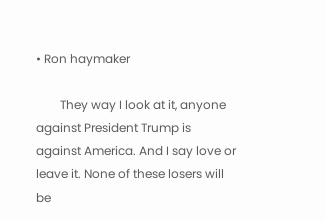• Ron haymaker

        They way I look at it, anyone against President Trump is against America. And I say love or leave it. None of these losers will be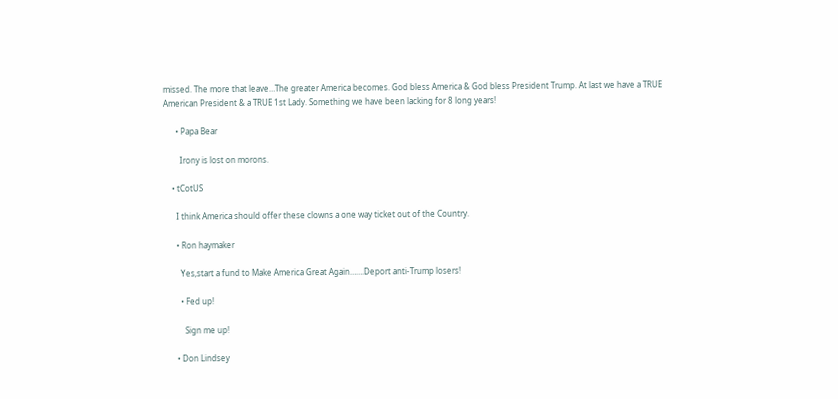missed. The more that leave…The greater America becomes. God bless America & God bless President Trump. At last we have a TRUE American President & a TRUE 1st Lady. Something we have been lacking for 8 long years!

      • Papa Bear

        Irony is lost on morons.

    • tCotUS

      I think America should offer these clowns a one way ticket out of the Country.

      • Ron haymaker

        Yes,start a fund to Make America Great Again…….Deport anti-Trump losers!

        • Fed up!

          Sign me up!

      • Don Lindsey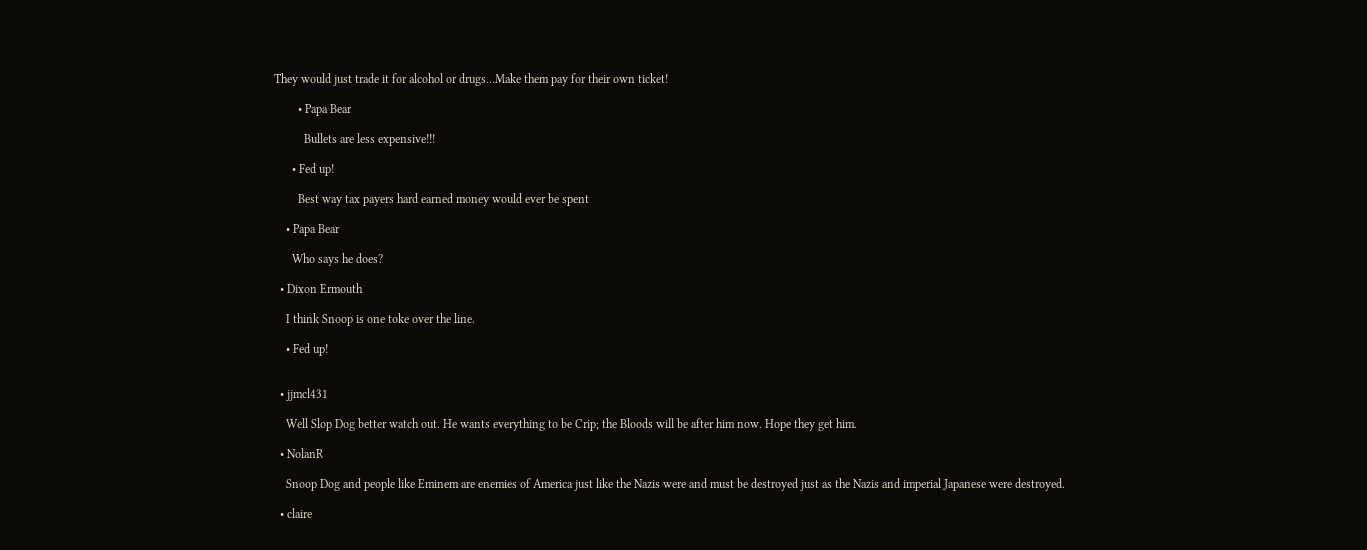They would just trade it for alcohol or drugs…Make them pay for their own ticket!

        • Papa Bear

          Bullets are less expensive!!!

      • Fed up!

        Best way tax payers hard earned money would ever be spent

    • Papa Bear

      Who says he does?

  • Dixon Ermouth

    I think Snoop is one toke over the line.

    • Fed up!


  • jjmcl431

    Well Slop Dog better watch out. He wants everything to be Crip; the Bloods will be after him now. Hope they get him.

  • NolanR

    Snoop Dog and people like Eminem are enemies of America just like the Nazis were and must be destroyed just as the Nazis and imperial Japanese were destroyed.

  • claire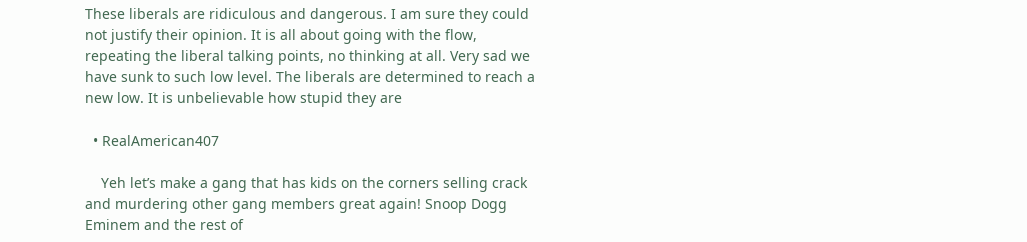These liberals are ridiculous and dangerous. I am sure they could not justify their opinion. It is all about going with the flow, repeating the liberal talking points, no thinking at all. Very sad we have sunk to such low level. The liberals are determined to reach a new low. It is unbelievable how stupid they are

  • RealAmerican407

    Yeh let’s make a gang that has kids on the corners selling crack and murdering other gang members great again! Snoop Dogg Eminem and the rest of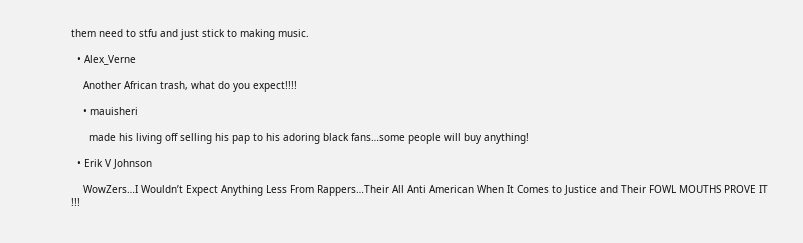them need to stfu and just stick to making music.

  • Alex_Verne

    Another African trash, what do you expect!!!!

    • mauisheri

      made his living off selling his pap to his adoring black fans…some people will buy anything!

  • Erik V Johnson

    WowZers…I Wouldn’t Expect Anything Less From Rappers…Their All Anti American When It Comes to Justice and Their FOWL MOUTHS PROVE IT !!!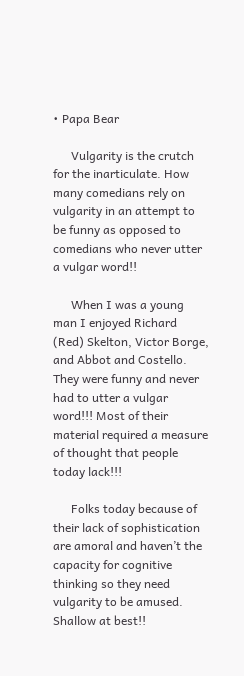• Papa Bear

      Vulgarity is the crutch for the inarticulate. How many comedians rely on vulgarity in an attempt to be funny as opposed to comedians who never utter a vulgar word!!

      When I was a young man I enjoyed Richard (Red) Skelton, Victor Borge, and Abbot and Costello. They were funny and never had to utter a vulgar word!!! Most of their material required a measure of thought that people today lack!!!

      Folks today because of their lack of sophistication are amoral and haven’t the capacity for cognitive thinking so they need vulgarity to be amused. Shallow at best!!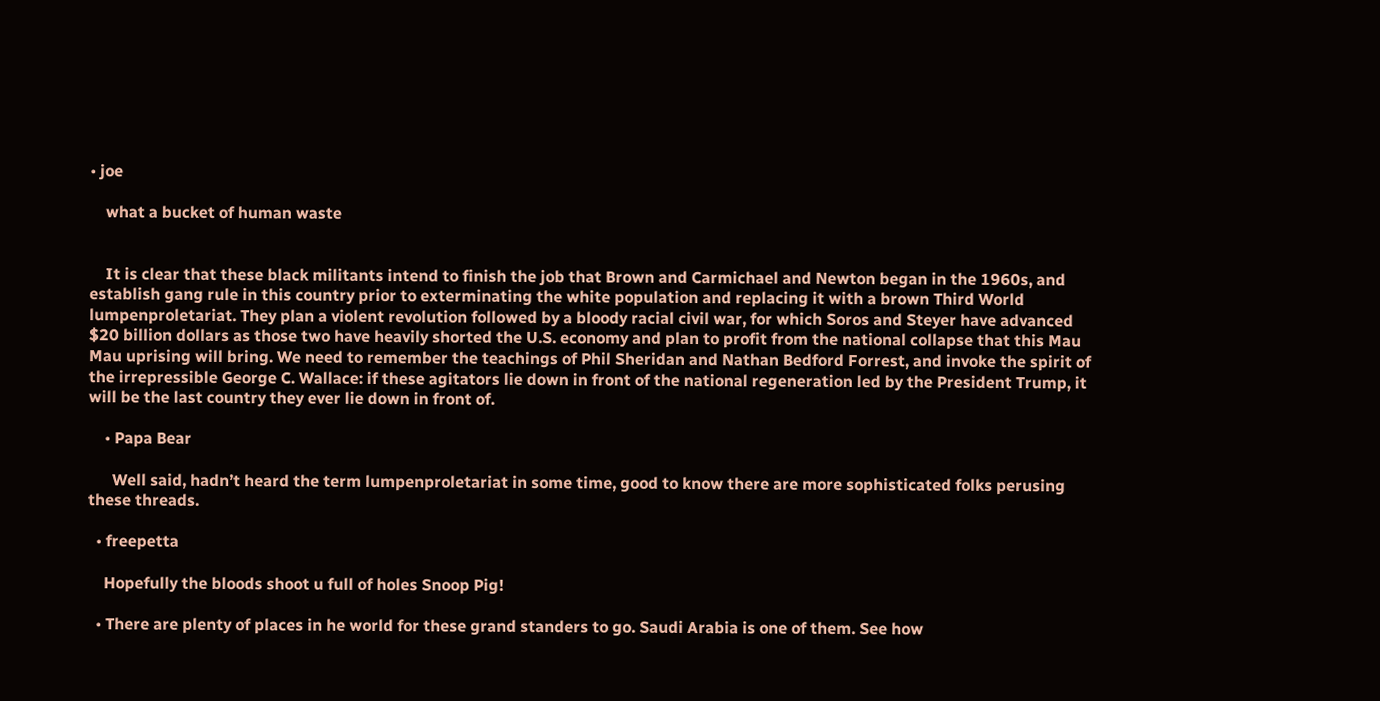• joe

    what a bucket of human waste


    It is clear that these black militants intend to finish the job that Brown and Carmichael and Newton began in the 1960s, and establish gang rule in this country prior to exterminating the white population and replacing it with a brown Third World lumpenproletariat. They plan a violent revolution followed by a bloody racial civil war, for which Soros and Steyer have advanced $20 billion dollars as those two have heavily shorted the U.S. economy and plan to profit from the national collapse that this Mau Mau uprising will bring. We need to remember the teachings of Phil Sheridan and Nathan Bedford Forrest, and invoke the spirit of the irrepressible George C. Wallace: if these agitators lie down in front of the national regeneration led by the President Trump, it will be the last country they ever lie down in front of.

    • Papa Bear

      Well said, hadn’t heard the term lumpenproletariat in some time, good to know there are more sophisticated folks perusing these threads.

  • freepetta

    Hopefully the bloods shoot u full of holes Snoop Pig!

  • There are plenty of places in he world for these grand standers to go. Saudi Arabia is one of them. See how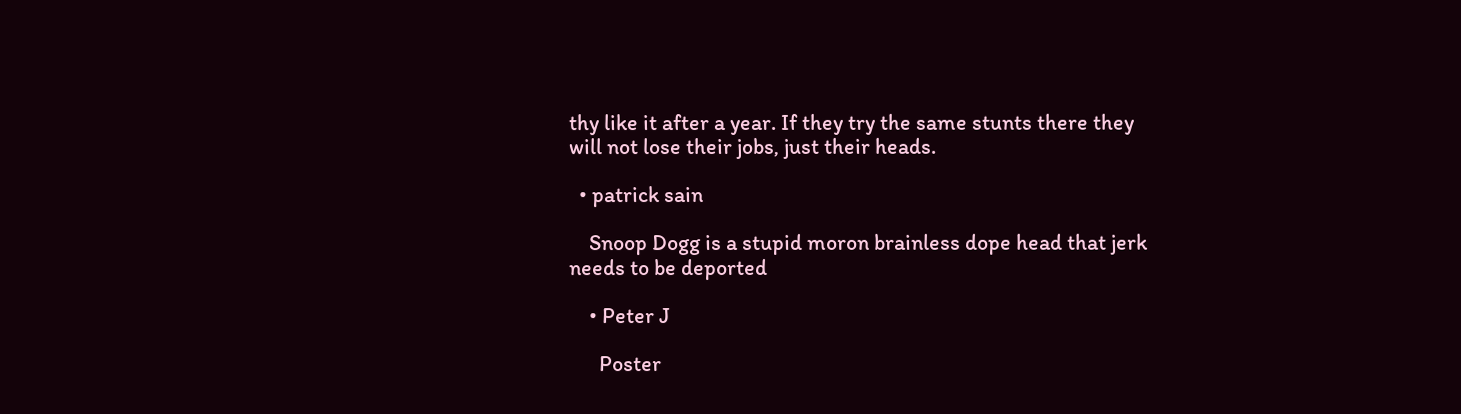thy like it after a year. If they try the same stunts there they will not lose their jobs, just their heads.

  • patrick sain

    Snoop Dogg is a stupid moron brainless dope head that jerk needs to be deported

    • Peter J

      Poster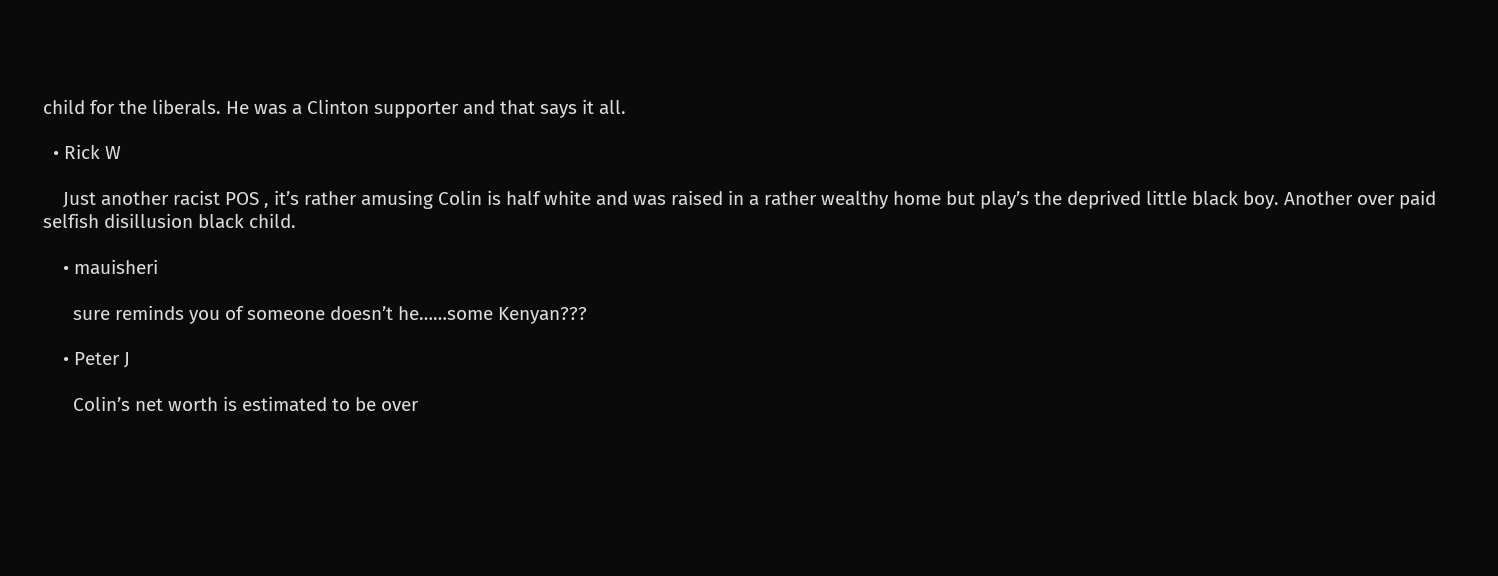child for the liberals. He was a Clinton supporter and that says it all.

  • Rick W

    Just another racist POS , it’s rather amusing Colin is half white and was raised in a rather wealthy home but play’s the deprived little black boy. Another over paid selfish disillusion black child.

    • mauisheri

      sure reminds you of someone doesn’t he……some Kenyan???

    • Peter J

      Colin’s net worth is estimated to be over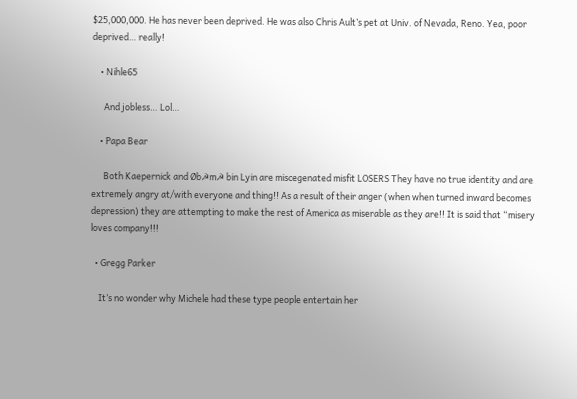$25,000,000. He has never been deprived. He was also Chris Ault’s pet at Univ. of Nevada, Reno. Yea, poor deprived… really!

    • Nihle65

      And jobless… Lol…

    • Papa Bear

      Both Kaepernick and Øb☭m☭ bin Lyin are miscegenated misfit LOSERS They have no true identity and are extremely angry at/with everyone and thing!! As a result of their anger (when when turned inward becomes depression) they are attempting to make the rest of America as miserable as they are!! It is said that “misery loves company!!!

  • Gregg Parker

    It’s no wonder why Michele had these type people entertain her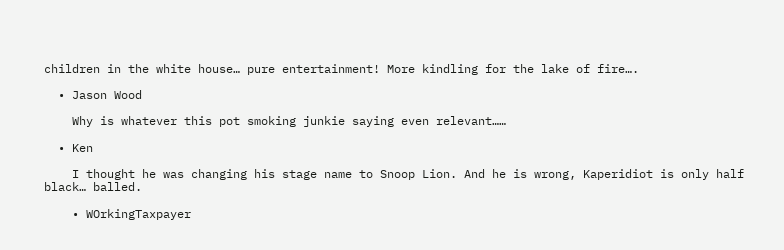children in the white house… pure entertainment! More kindling for the lake of fire….

  • Jason Wood

    Why is whatever this pot smoking junkie saying even relevant……

  • Ken

    I thought he was changing his stage name to Snoop Lion. And he is wrong, Kaperidiot is only half black… balled.

    • WOrkingTaxpayer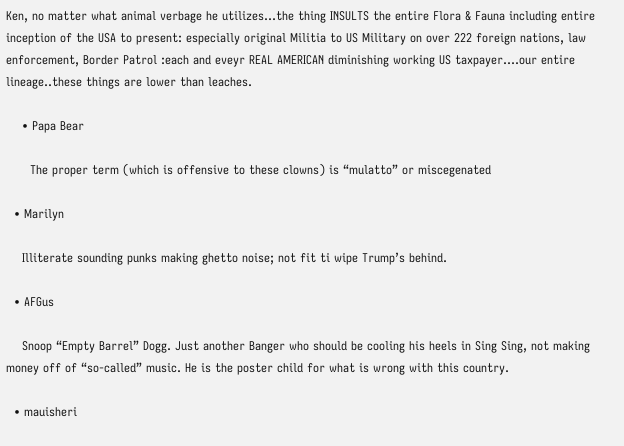Ken, no matter what animal verbage he utilizes…the thing INSULTS the entire Flora & Fauna including entire inception of the USA to present: especially original Militia to US Military on over 222 foreign nations, law enforcement, Border Patrol :each and eveyr REAL AMERICAN diminishing working US taxpayer….our entire lineage..these things are lower than leaches.

    • Papa Bear

      The proper term (which is offensive to these clowns) is “mulatto” or miscegenated

  • Marilyn

    Illiterate sounding punks making ghetto noise; not fit ti wipe Trump’s behind.

  • AFGus

    Snoop “Empty Barrel” Dogg. Just another Banger who should be cooling his heels in Sing Sing, not making money off of “so-called” music. He is the poster child for what is wrong with this country.

  • mauisheri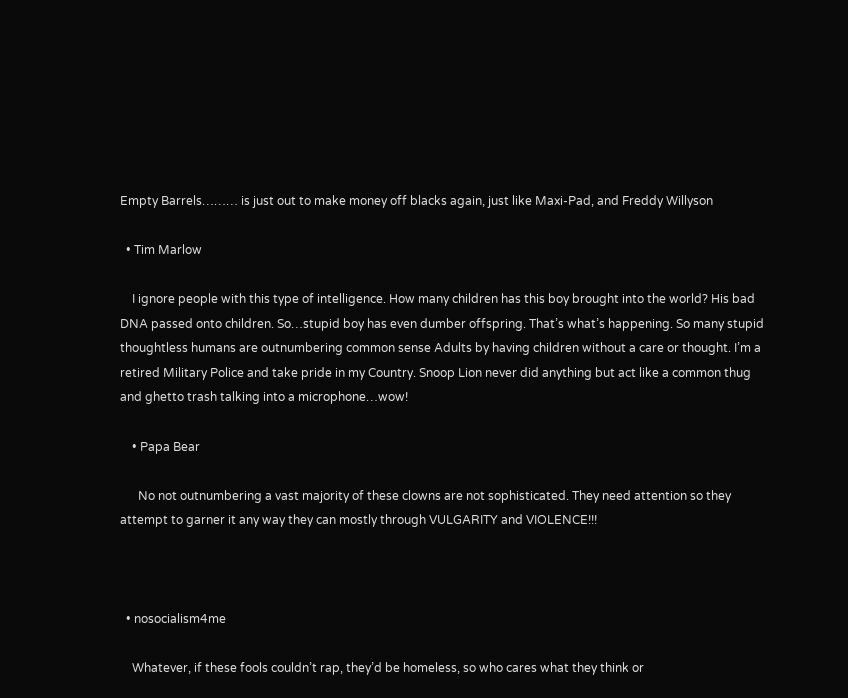Empty Barrels……… is just out to make money off blacks again, just like Maxi-Pad, and Freddy Willyson

  • Tim Marlow

    I ignore people with this type of intelligence. How many children has this boy brought into the world? His bad DNA passed onto children. So…stupid boy has even dumber offspring. That’s what’s happening. So many stupid thoughtless humans are outnumbering common sense Adults by having children without a care or thought. I’m a retired Military Police and take pride in my Country. Snoop Lion never did anything but act like a common thug and ghetto trash talking into a microphone…wow!

    • Papa Bear

      No not outnumbering a vast majority of these clowns are not sophisticated. They need attention so they attempt to garner it any way they can mostly through VULGARITY and VIOLENCE!!!



  • nosocialism4me

    Whatever, if these fools couldn’t rap, they’d be homeless, so who cares what they think or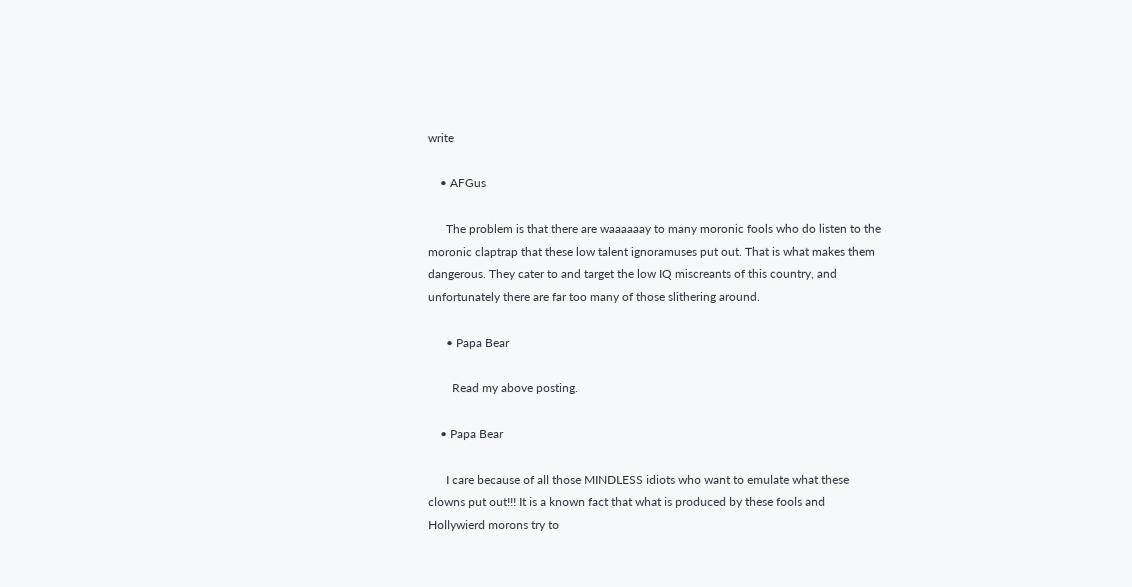write

    • AFGus

      The problem is that there are waaaaaay to many moronic fools who do listen to the moronic claptrap that these low talent ignoramuses put out. That is what makes them dangerous. They cater to and target the low IQ miscreants of this country, and unfortunately there are far too many of those slithering around.

      • Papa Bear

        Read my above posting.

    • Papa Bear

      I care because of all those MINDLESS idiots who want to emulate what these clowns put out!!! It is a known fact that what is produced by these fools and Hollywierd morons try to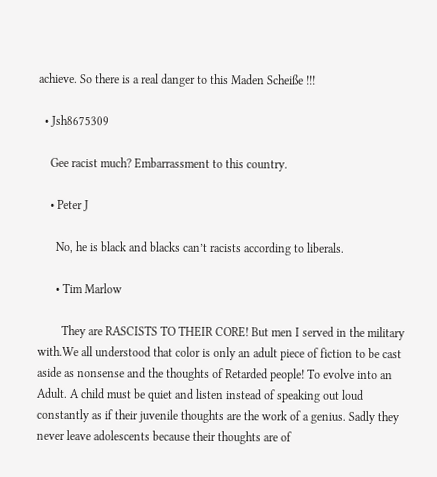achieve. So there is a real danger to this Maden Scheiße !!!

  • Jsh8675309

    Gee racist much? Embarrassment to this country.

    • Peter J

      No, he is black and blacks can’t racists according to liberals.

      • Tim Marlow

        They are RASCISTS TO THEIR CORE! But men I served in the military with.We all understood that color is only an adult piece of fiction to be cast aside as nonsense and the thoughts of Retarded people! To evolve into an Adult. A child must be quiet and listen instead of speaking out loud constantly as if their juvenile thoughts are the work of a genius. Sadly they never leave adolescents because their thoughts are of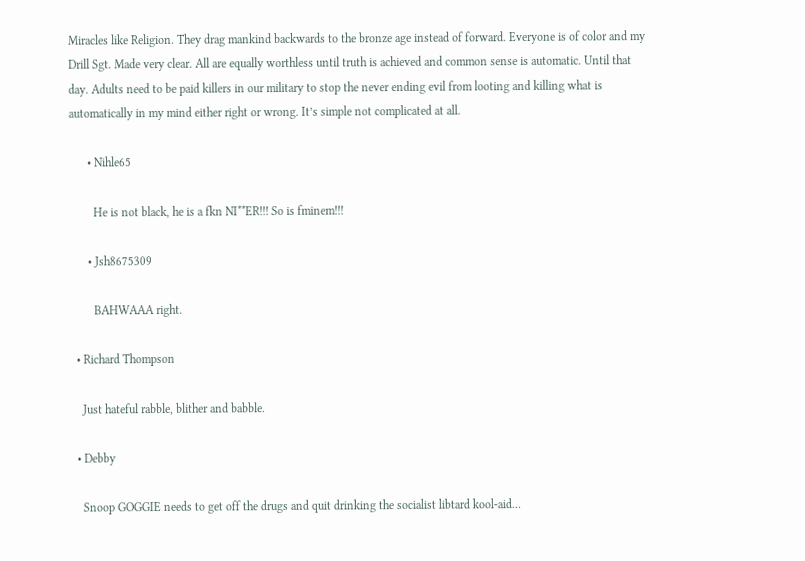Miracles like Religion. They drag mankind backwards to the bronze age instead of forward. Everyone is of color and my Drill Sgt. Made very clear. All are equally worthless until truth is achieved and common sense is automatic. Until that day. Adults need to be paid killers in our military to stop the never ending evil from looting and killing what is automatically in my mind either right or wrong. It’s simple not complicated at all.

      • Nihle65

        He is not black, he is a fkn NI**ER!!! So is fminem!!!

      • Jsh8675309

        BAHWAAA right.

  • Richard Thompson

    Just hateful rabble, blither and babble.

  • Debby

    Snoop GOGGIE needs to get off the drugs and quit drinking the socialist libtard kool-aid…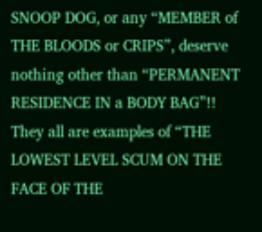SNOOP DOG, or any “MEMBER of THE BLOODS or CRIPS”, deserve nothing other than “PERMANENT RESIDENCE IN a BODY BAG”!! They all are examples of “THE LOWEST LEVEL SCUM ON THE FACE OF THE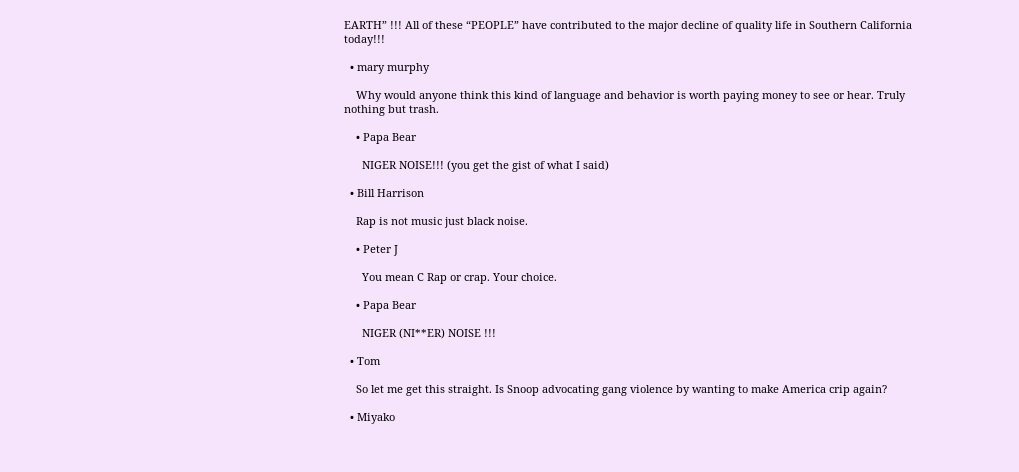EARTH” !!! All of these “PEOPLE” have contributed to the major decline of quality life in Southern California today!!!

  • mary murphy

    Why would anyone think this kind of language and behavior is worth paying money to see or hear. Truly nothing but trash.

    • Papa Bear

      NIGER NOISE!!! (you get the gist of what I said)

  • Bill Harrison

    Rap is not music just black noise.

    • Peter J

      You mean C Rap or crap. Your choice.

    • Papa Bear

      NIGER (NI**ER) NOISE !!!

  • Tom

    So let me get this straight. Is Snoop advocating gang violence by wanting to make America crip again?

  • Miyako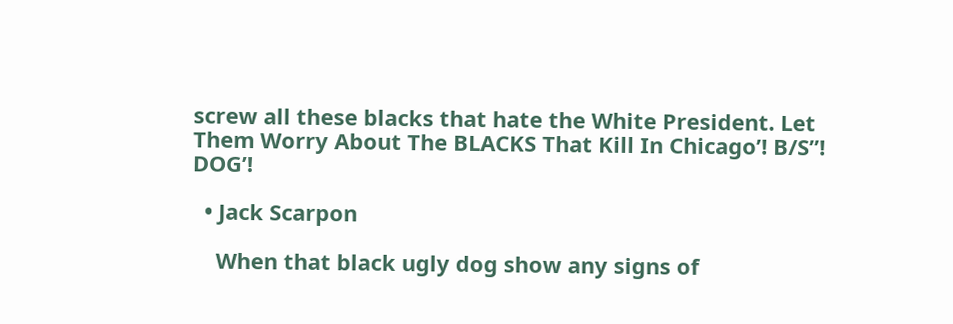screw all these blacks that hate the White President. Let Them Worry About The BLACKS That Kill In Chicago’! B/S”! DOG’!

  • Jack Scarpon

    When that black ugly dog show any signs of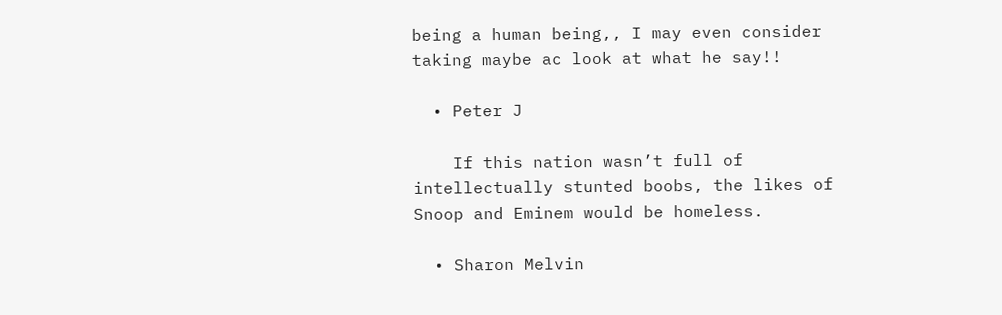being a human being,, I may even consider taking maybe ac look at what he say!!

  • Peter J

    If this nation wasn’t full of intellectually stunted boobs, the likes of Snoop and Eminem would be homeless.

  • Sharon Melvin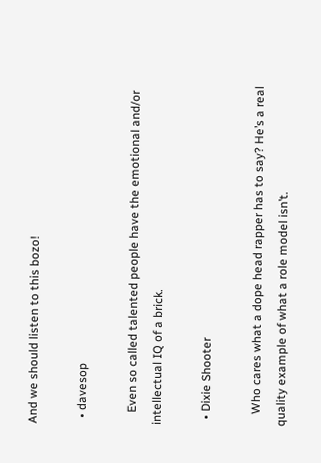And we should listen to this bozo!

  • davesop

    Even so called talented people have the emotional and/or intellectual IQ of a brick.

  • Dixie Shooter

    Who cares what a dope head rapper has to say? He’s a real quality example of what a role model isn’t.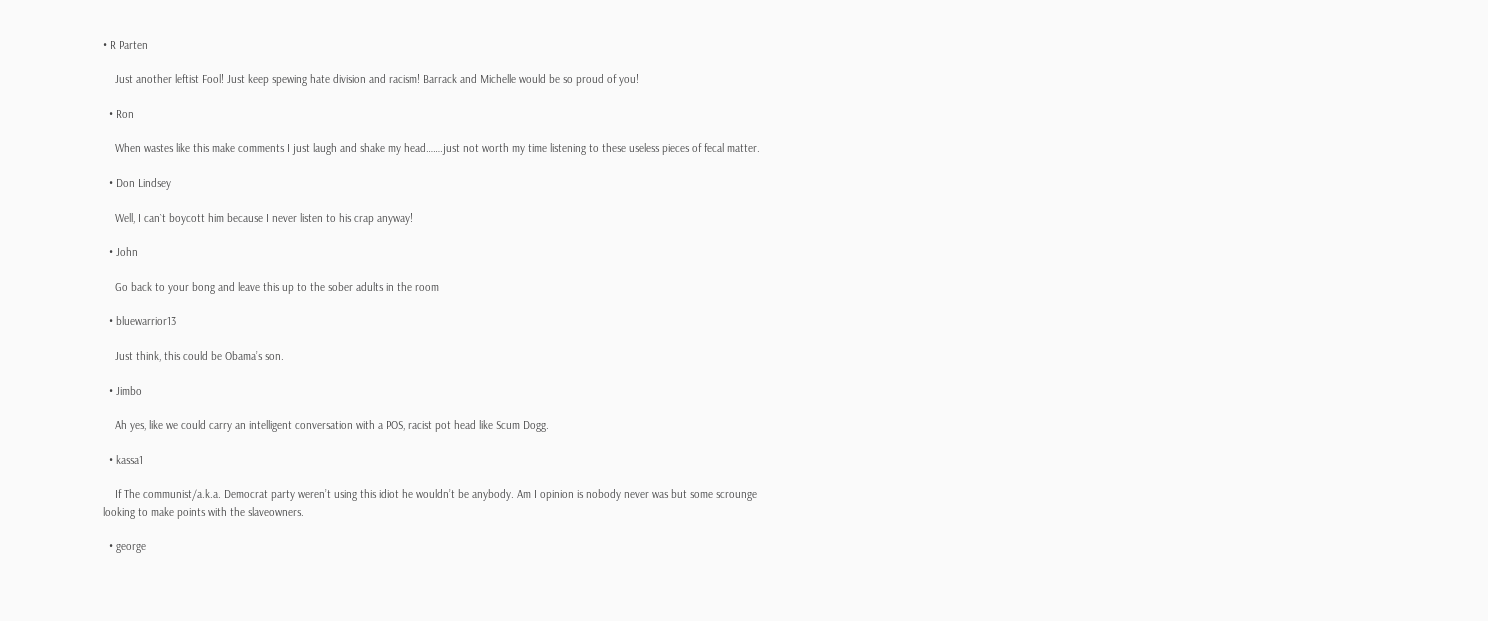• R Parten

    Just another leftist Fool! Just keep spewing hate division and racism! Barrack and Michelle would be so proud of you!

  • Ron

    When wastes like this make comments I just laugh and shake my head…….just not worth my time listening to these useless pieces of fecal matter.

  • Don Lindsey

    Well, I can`t boycott him because I never listen to his crap anyway!

  • John

    Go back to your bong and leave this up to the sober adults in the room

  • bluewarrior13

    Just think, this could be Obama’s son.

  • Jimbo

    Ah yes, like we could carry an intelligent conversation with a POS, racist pot head like Scum Dogg.

  • kassa1

    If The communist/a.k.a. Democrat party weren’t using this idiot he wouldn’t be anybody. Am I opinion is nobody never was but some scrounge looking to make points with the slaveowners.

  • george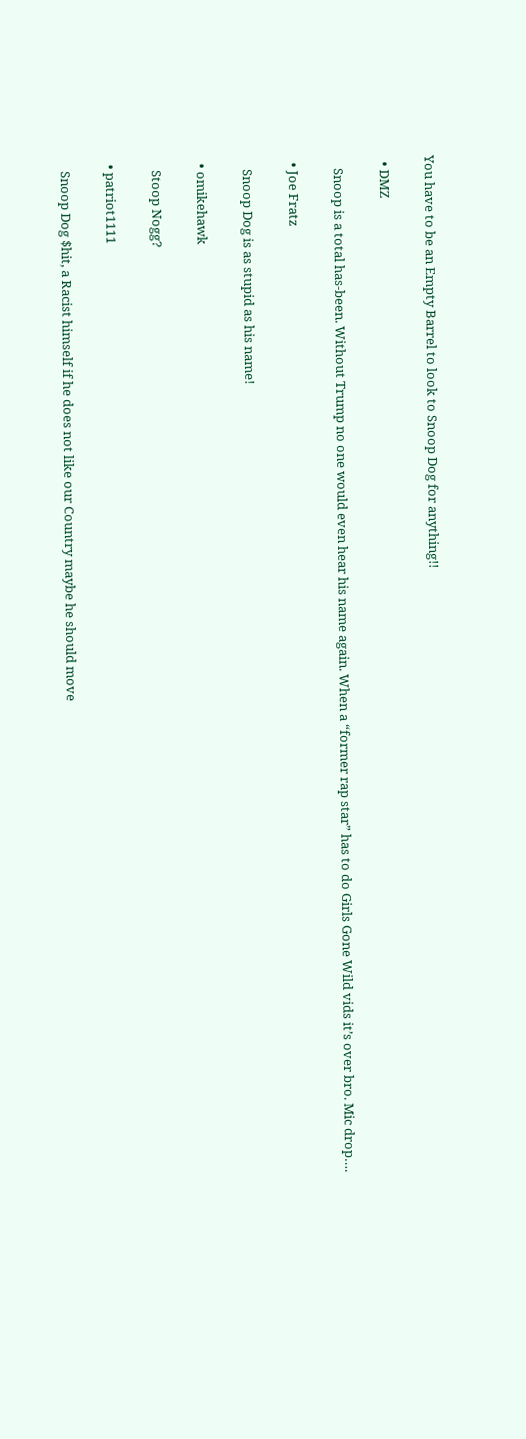You have to be an Empty Barrel to look to Snoop Dog for anything!!

  • DMZ

    Snoop is a total has-been. Without Trump no one would even hear his name again. When a “former rap star” has to do Girls Gone Wild vids it’s over bro. Mic drop….

  • Joe Fratz

    Snoop Dog is as stupid as his name!

  • omikehawk

    Stoop Nogg?

  • patriot1111

    Snoop Dog $hit, a Racist himself if he does not like our Country maybe he should move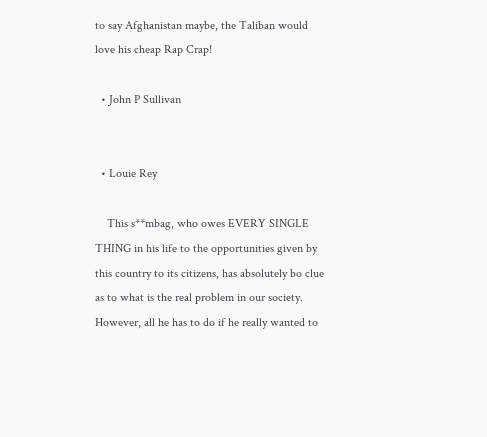to say Afghanistan maybe, the Taliban would love his cheap Rap Crap!

  • John P Sullivan


  • Louie Rey

    This s**mbag, who owes EVERY SINGLE THING in his life to the opportunities given by this country to its citizens, has absolutely bo clue as to what is the real problem in our society. However, all he has to do if he really wanted to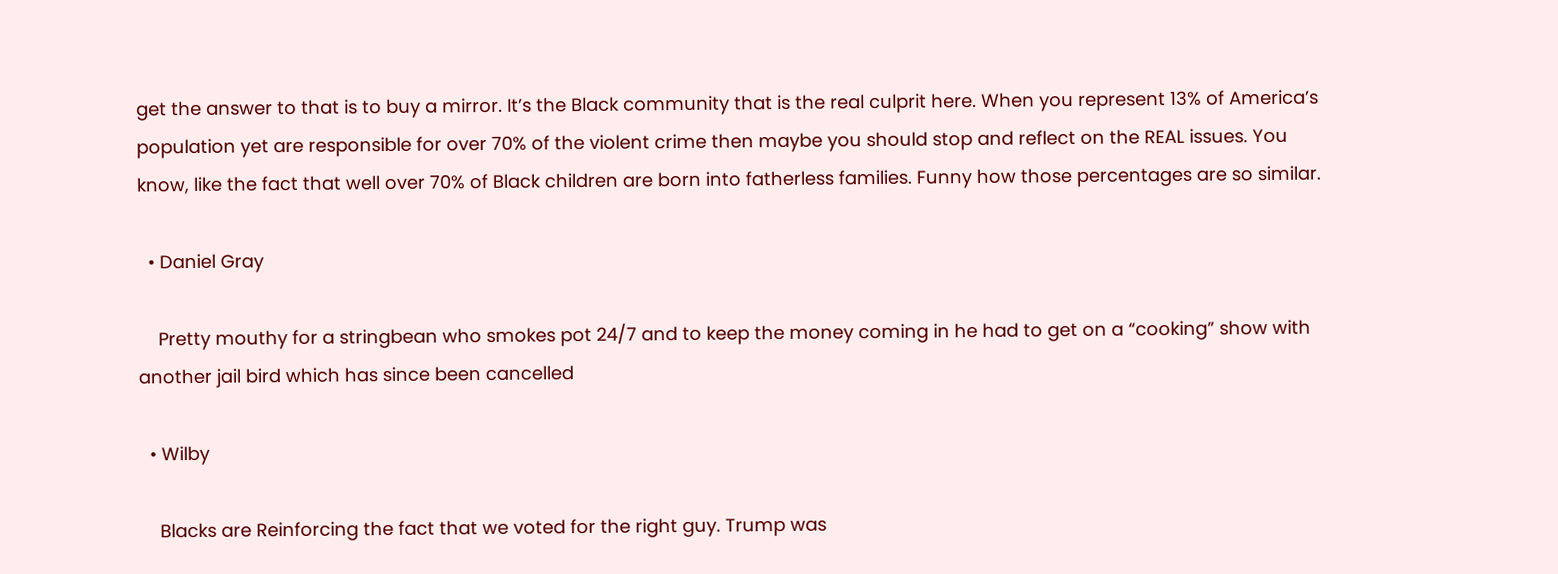get the answer to that is to buy a mirror. It’s the Black community that is the real culprit here. When you represent 13% of America’s population yet are responsible for over 70% of the violent crime then maybe you should stop and reflect on the REAL issues. You know, like the fact that well over 70% of Black children are born into fatherless families. Funny how those percentages are so similar.

  • Daniel Gray

    Pretty mouthy for a stringbean who smokes pot 24/7 and to keep the money coming in he had to get on a “cooking” show with another jail bird which has since been cancelled

  • Wilby

    Blacks are Reinforcing the fact that we voted for the right guy. Trump was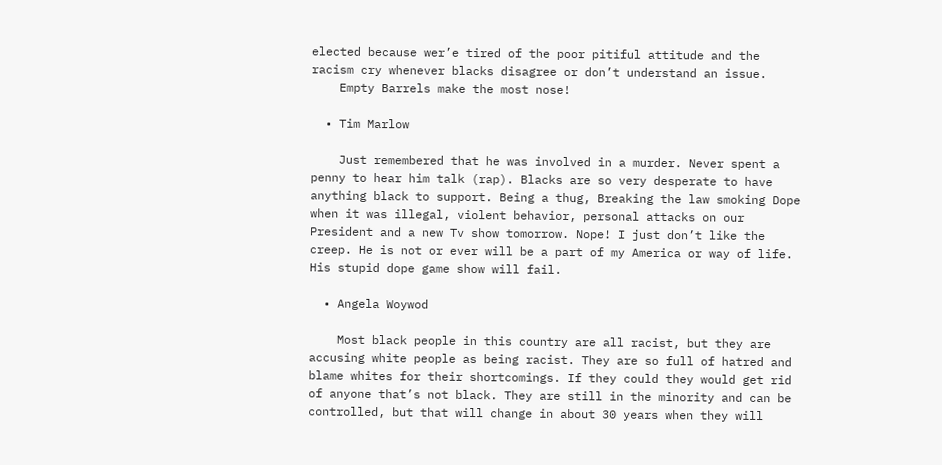elected because wer’e tired of the poor pitiful attitude and the racism cry whenever blacks disagree or don’t understand an issue.
    Empty Barrels make the most nose!

  • Tim Marlow

    Just remembered that he was involved in a murder. Never spent a penny to hear him talk (rap). Blacks are so very desperate to have anything black to support. Being a thug, Breaking the law smoking Dope when it was illegal, violent behavior, personal attacks on our President and a new Tv show tomorrow. Nope! I just don’t like the creep. He is not or ever will be a part of my America or way of life. His stupid dope game show will fail.

  • Angela Woywod

    Most black people in this country are all racist, but they are accusing white people as being racist. They are so full of hatred and blame whites for their shortcomings. If they could they would get rid of anyone that’s not black. They are still in the minority and can be controlled, but that will change in about 30 years when they will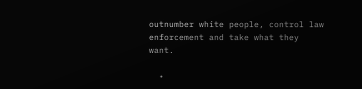outnumber white people, control law enforcement and take what they want.

  •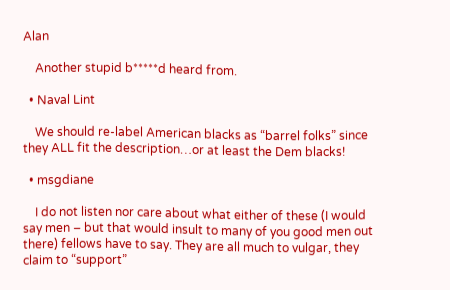Alan

    Another stupid b*****d heard from.

  • Naval Lint

    We should re-label American blacks as “barrel folks” since they ALL fit the description…or at least the Dem blacks!

  • msgdiane

    I do not listen nor care about what either of these (I would say men – but that would insult to many of you good men out there) fellows have to say. They are all much to vulgar, they claim to “support”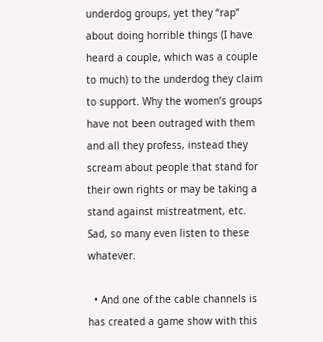underdog groups, yet they “rap” about doing horrible things (I have heard a couple, which was a couple to much) to the underdog they claim to support. Why the women’s groups have not been outraged with them and all they profess, instead they scream about people that stand for their own rights or may be taking a stand against mistreatment, etc. Sad, so many even listen to these whatever.

  • And one of the cable channels is has created a game show with this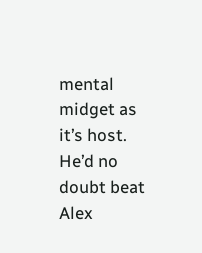mental midget as it’s host. He’d no doubt beat Alex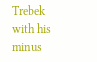Trebek with his minus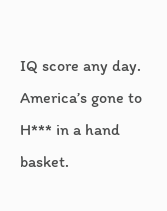IQ score any day. America’s gone to H*** in a hand basket.